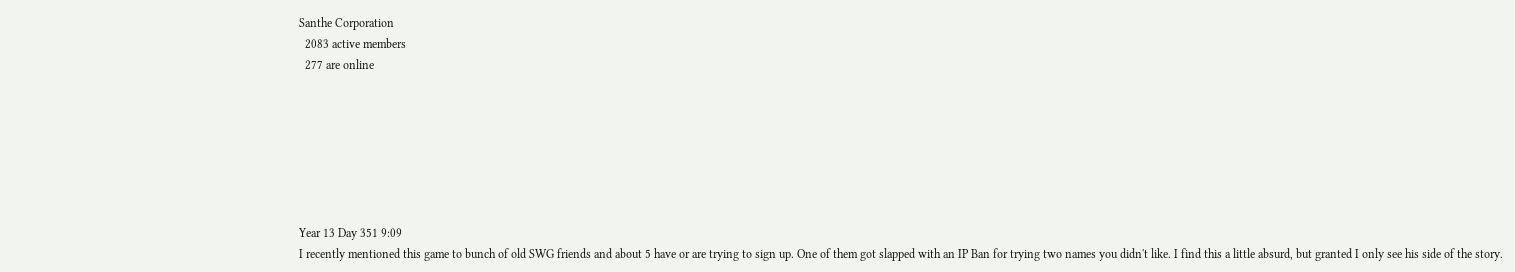Santhe Corporation
  2083 active members
  277 are online







Year 13 Day 351 9:09
I recently mentioned this game to bunch of old SWG friends and about 5 have or are trying to sign up. One of them got slapped with an IP Ban for trying two names you didn't like. I find this a little absurd, but granted I only see his side of the story.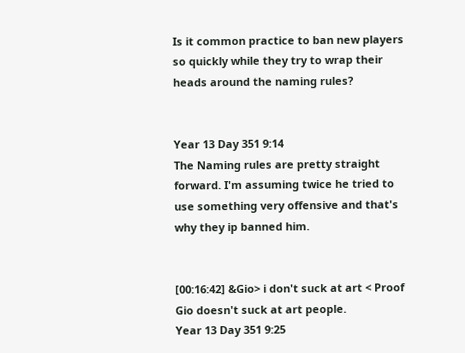Is it common practice to ban new players so quickly while they try to wrap their heads around the naming rules?


Year 13 Day 351 9:14
The Naming rules are pretty straight forward. I'm assuming twice he tried to use something very offensive and that's why they ip banned him.


[00:16:42] &Gio> i don't suck at art < Proof Gio doesn't suck at art people.
Year 13 Day 351 9:25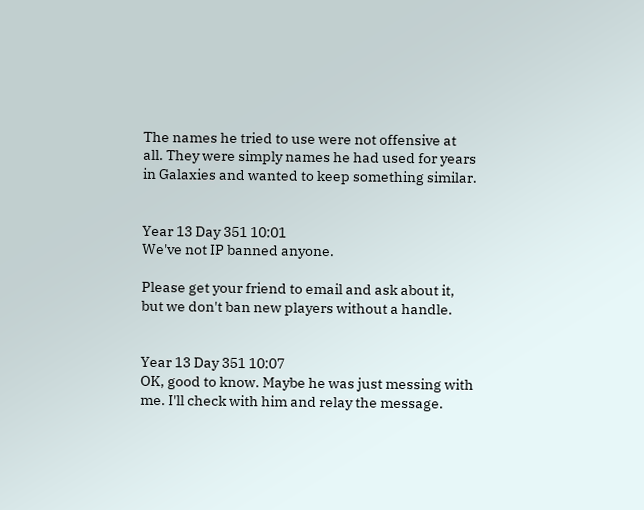The names he tried to use were not offensive at all. They were simply names he had used for years in Galaxies and wanted to keep something similar.


Year 13 Day 351 10:01
We've not IP banned anyone.

Please get your friend to email and ask about it, but we don't ban new players without a handle.


Year 13 Day 351 10:07
OK, good to know. Maybe he was just messing with me. I'll check with him and relay the message.